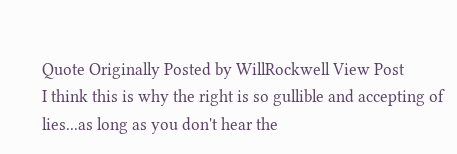Quote Originally Posted by WillRockwell View Post
I think this is why the right is so gullible and accepting of lies...as long as you don't hear the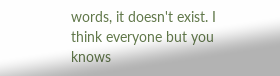words, it doesn't exist. I think everyone but you knows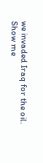we invaded Iraq for the oil.
Show me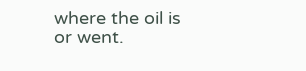where the oil is or went.